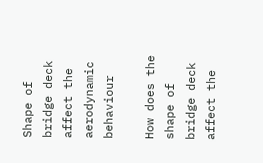Shape of bridge deck affect the aerodynamic behaviour

How does the shape of bridge deck affect the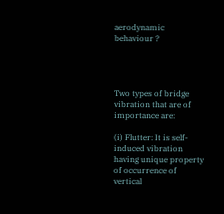aerodynamic behaviour ?




Two types of bridge vibration that are of importance are:

(i) Flutter: It is self-induced vibration having unique property of occurrence of vertical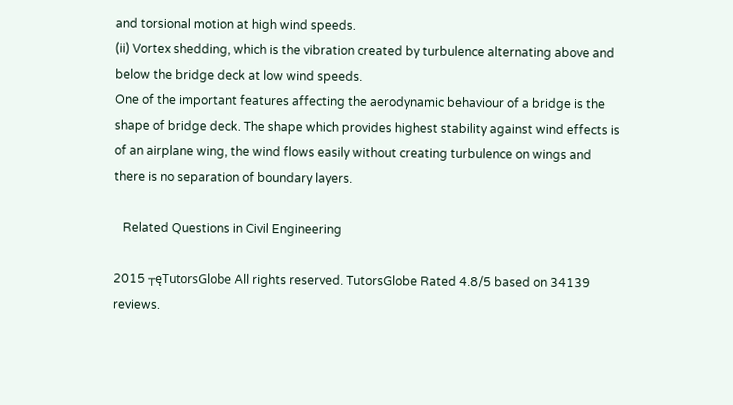and torsional motion at high wind speeds.
(ii) Vortex shedding, which is the vibration created by turbulence alternating above and below the bridge deck at low wind speeds.
One of the important features affecting the aerodynamic behaviour of a bridge is the shape of bridge deck. The shape which provides highest stability against wind effects is of an airplane wing, the wind flows easily without creating turbulence on wings and there is no separation of boundary layers.

   Related Questions in Civil Engineering

2015 ┬ęTutorsGlobe All rights reserved. TutorsGlobe Rated 4.8/5 based on 34139 reviews.